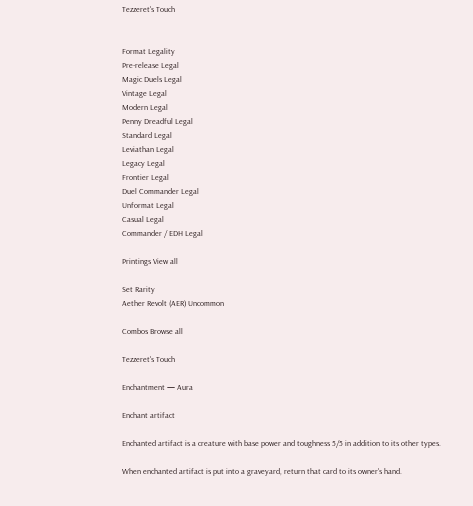Tezzeret's Touch


Format Legality
Pre-release Legal
Magic Duels Legal
Vintage Legal
Modern Legal
Penny Dreadful Legal
Standard Legal
Leviathan Legal
Legacy Legal
Frontier Legal
Duel Commander Legal
Unformat Legal
Casual Legal
Commander / EDH Legal

Printings View all

Set Rarity
Aether Revolt (AER) Uncommon

Combos Browse all

Tezzeret's Touch

Enchantment — Aura

Enchant artifact

Enchanted artifact is a creature with base power and toughness 5/5 in addition to its other types.

When enchanted artifact is put into a graveyard, return that card to its owner's hand.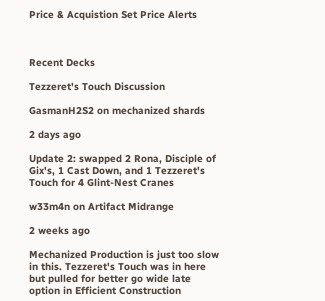Price & Acquistion Set Price Alerts



Recent Decks

Tezzeret's Touch Discussion

GasmanH2S2 on mechanized shards

2 days ago

Update 2: swapped 2 Rona, Disciple of Gix's, 1 Cast Down, and 1 Tezzeret's Touch for 4 Glint-Nest Cranes

w33m4n on Artifact Midrange

2 weeks ago

Mechanized Production is just too slow in this. Tezzeret's Touch was in here but pulled for better go wide late option in Efficient Construction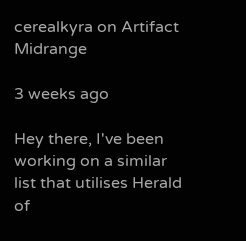cerealkyra on Artifact Midrange

3 weeks ago

Hey there, I've been working on a similar list that utilises Herald of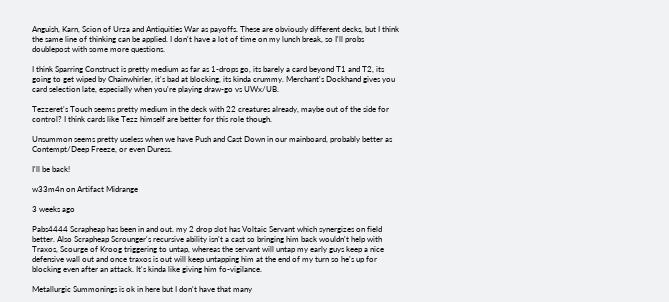Anguish, Karn, Scion of Urza and Antiquities War as payoffs. These are obviously different decks, but I think the same line of thinking can be applied. I don't have a lot of time on my lunch break, so I'll probs doublepost with some more questions.

I think Sparring Construct is pretty medium as far as 1-drops go, its barely a card beyond T1 and T2, its going to get wiped by Chainwhirler, it's bad at blocking, its kinda crummy. Merchant's Dockhand gives you card selection late, especially when you're playing draw-go vs UWx/UB.

Tezzeret's Touch seems pretty medium in the deck with 22 creatures already, maybe out of the side for control? I think cards like Tezz himself are better for this role though.

Unsummon seems pretty useless when we have Push and Cast Down in our mainboard, probably better as Contempt/Deep Freeze, or even Duress.

I'll be back!

w33m4n on Artifact Midrange

3 weeks ago

Pabs4444 Scrapheap has been in and out. my 2 drop slot has Voltaic Servant which synergizes on field better. Also Scrapheap Scrounger's recursive ability isn't a cast so bringing him back wouldn't help with Traxos, Scourge of Kroog triggering to untap, whereas the servant will untap my early guys keep a nice defensive wall out and once traxos is out will keep untapping him at the end of my turn so he's up for blocking even after an attack. It's kinda like giving him fo-vigilance.

Metallurgic Summonings is ok in here but I don't have that many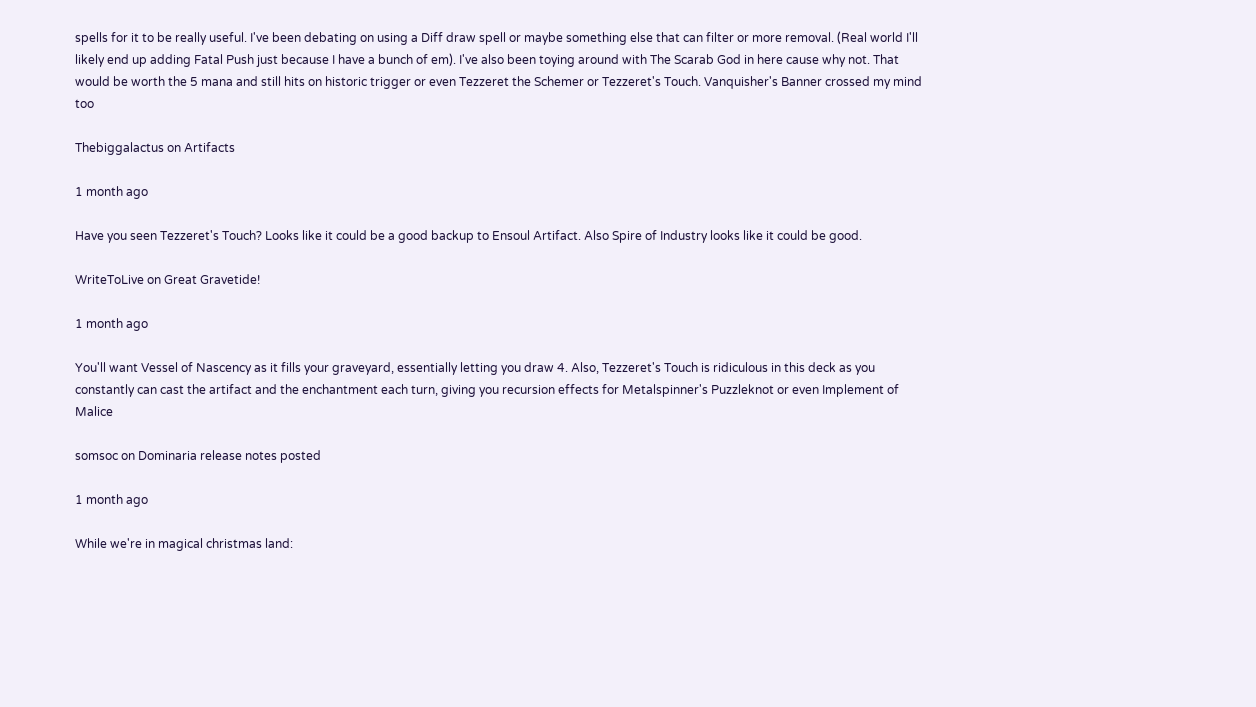spells for it to be really useful. I've been debating on using a Diff draw spell or maybe something else that can filter or more removal. (Real world I'll likely end up adding Fatal Push just because I have a bunch of em). I've also been toying around with The Scarab God in here cause why not. That would be worth the 5 mana and still hits on historic trigger or even Tezzeret the Schemer or Tezzeret's Touch. Vanquisher's Banner crossed my mind too

Thebiggalactus on Artifacts

1 month ago

Have you seen Tezzeret's Touch? Looks like it could be a good backup to Ensoul Artifact. Also Spire of Industry looks like it could be good.

WriteToLive on Great Gravetide!

1 month ago

You'll want Vessel of Nascency as it fills your graveyard, essentially letting you draw 4. Also, Tezzeret's Touch is ridiculous in this deck as you constantly can cast the artifact and the enchantment each turn, giving you recursion effects for Metalspinner's Puzzleknot or even Implement of Malice

somsoc on Dominaria release notes posted

1 month ago

While we're in magical christmas land: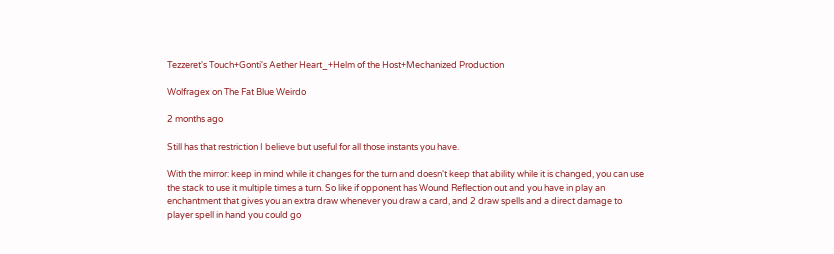Tezzeret's Touch+Gonti's Aether Heart_+Helm of the Host+Mechanized Production

Wolfragex on The Fat Blue Weirdo

2 months ago

Still has that restriction I believe but useful for all those instants you have.

With the mirror: keep in mind while it changes for the turn and doesn't keep that ability while it is changed, you can use the stack to use it multiple times a turn. So like if opponent has Wound Reflection out and you have in play an enchantment that gives you an extra draw whenever you draw a card, and 2 draw spells and a direct damage to player spell in hand you could go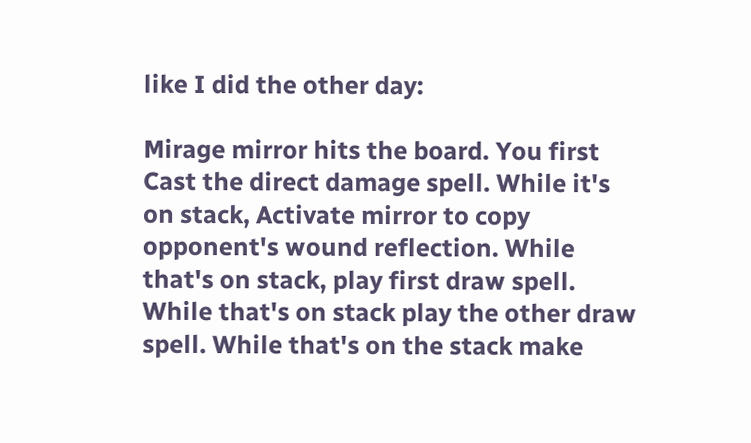like I did the other day:

Mirage mirror hits the board. You first Cast the direct damage spell. While it's on stack, Activate mirror to copy opponent's wound reflection. While that's on stack, play first draw spell. While that's on stack play the other draw spell. While that's on the stack make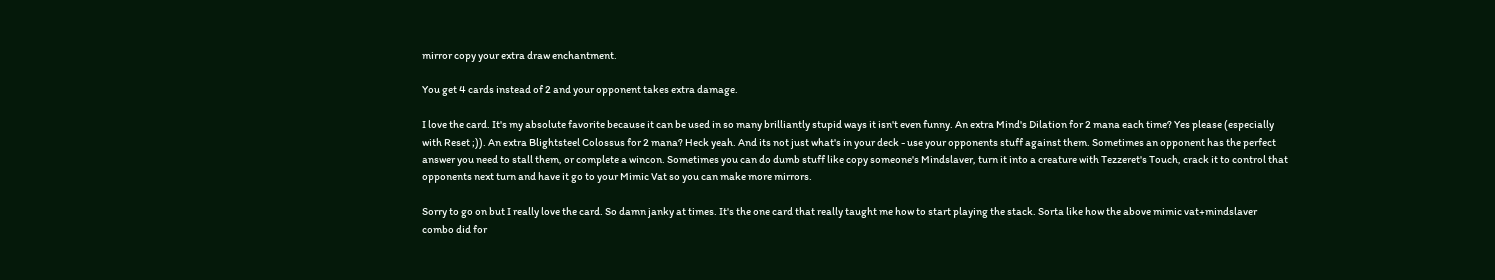mirror copy your extra draw enchantment.

You get 4 cards instead of 2 and your opponent takes extra damage.

I love the card. It's my absolute favorite because it can be used in so many brilliantly stupid ways it isn't even funny. An extra Mind's Dilation for 2 mana each time? Yes please (especially with Reset ;)). An extra Blightsteel Colossus for 2 mana? Heck yeah. And its not just what's in your deck - use your opponents stuff against them. Sometimes an opponent has the perfect answer you need to stall them, or complete a wincon. Sometimes you can do dumb stuff like copy someone's Mindslaver, turn it into a creature with Tezzeret's Touch, crack it to control that opponents next turn and have it go to your Mimic Vat so you can make more mirrors.

Sorry to go on but I really love the card. So damn janky at times. It's the one card that really taught me how to start playing the stack. Sorta like how the above mimic vat+mindslaver combo did for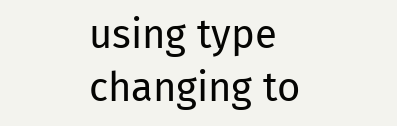using type changing to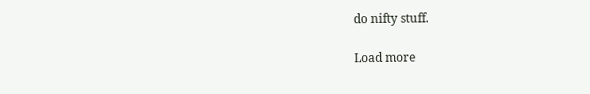do nifty stuff.

Load more